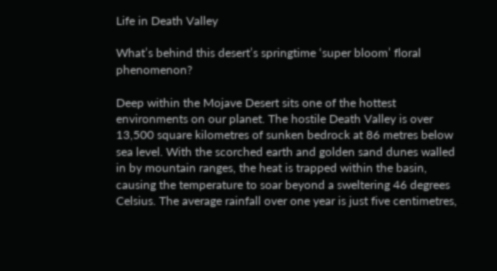Life in Death Valley

What’s behind this desert’s springtime ‘super bloom’ floral phenomenon?

Deep within the Mojave Desert sits one of the hottest environments on our planet. The hostile Death Valley is over 13,500 square kilometres of sunken bedrock at 86 metres below sea level. With the scorched earth and golden sand dunes walled in by mountain ranges, the heat is trapped within the basin, causing the temperature to soar beyond a sweltering 46 degrees Celsius. The average rainfall over one year is just five centimetres,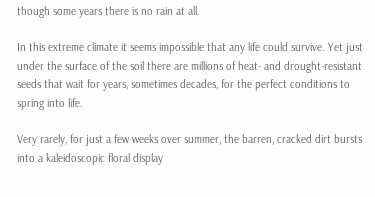though some years there is no rain at all.

In this extreme climate it seems impossible that any life could survive. Yet just under the surface of the soil there are millions of heat- and drought-resistant seeds that wait for years, sometimes decades, for the perfect conditions to spring into life.

Very rarely, for just a few weeks over summer, the barren, cracked dirt bursts into a kaleidoscopic floral display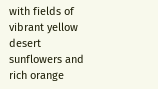with fields of vibrant yellow desert sunflowers and rich orange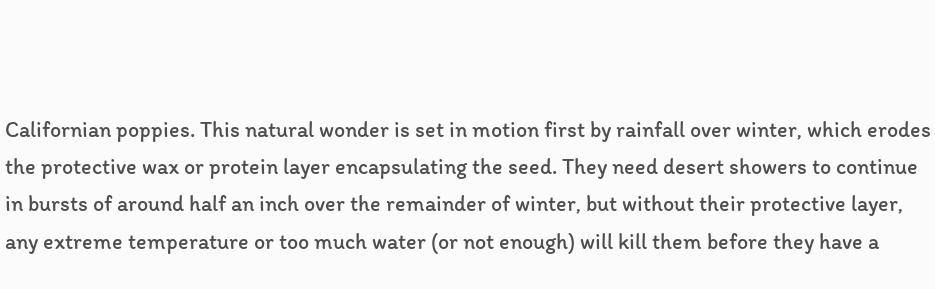Californian poppies. This natural wonder is set in motion first by rainfall over winter, which erodes the protective wax or protein layer encapsulating the seed. They need desert showers to continue in bursts of around half an inch over the remainder of winter, but without their protective layer, any extreme temperature or too much water (or not enough) will kill them before they have a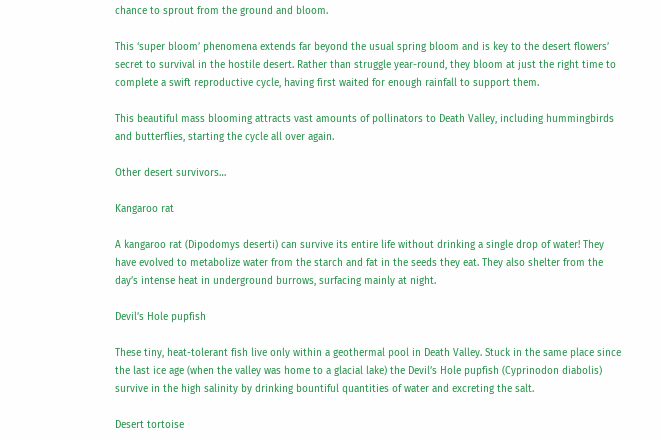chance to sprout from the ground and bloom.

This ‘super bloom’ phenomena extends far beyond the usual spring bloom and is key to the desert flowers’ secret to survival in the hostile desert. Rather than struggle year-round, they bloom at just the right time to complete a swift reproductive cycle, having first waited for enough rainfall to support them.

This beautiful mass blooming attracts vast amounts of pollinators to Death Valley, including hummingbirds and butterflies, starting the cycle all over again.

Other desert survivors…

Kangaroo rat

A kangaroo rat (Dipodomys deserti) can survive its entire life without drinking a single drop of water! They have evolved to metabolize water from the starch and fat in the seeds they eat. They also shelter from the day’s intense heat in underground burrows, surfacing mainly at night.

Devil’s Hole pupfish

These tiny, heat-tolerant fish live only within a geothermal pool in Death Valley. Stuck in the same place since the last ice age (when the valley was home to a glacial lake) the Devil’s Hole pupfish (Cyprinodon diabolis) survive in the high salinity by drinking bountiful quantities of water and excreting the salt.

Desert tortoise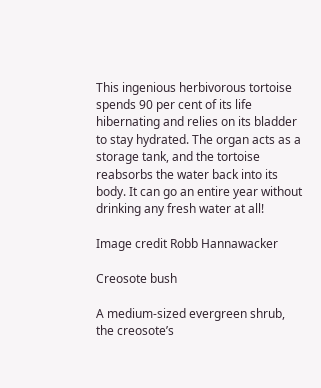This ingenious herbivorous tortoise spends 90 per cent of its life hibernating and relies on its bladder to stay hydrated. The organ acts as a storage tank, and the tortoise reabsorbs the water back into its body. It can go an entire year without drinking any fresh water at all!

Image credit Robb Hannawacker

Creosote bush

A medium-sized evergreen shrub, the creosote’s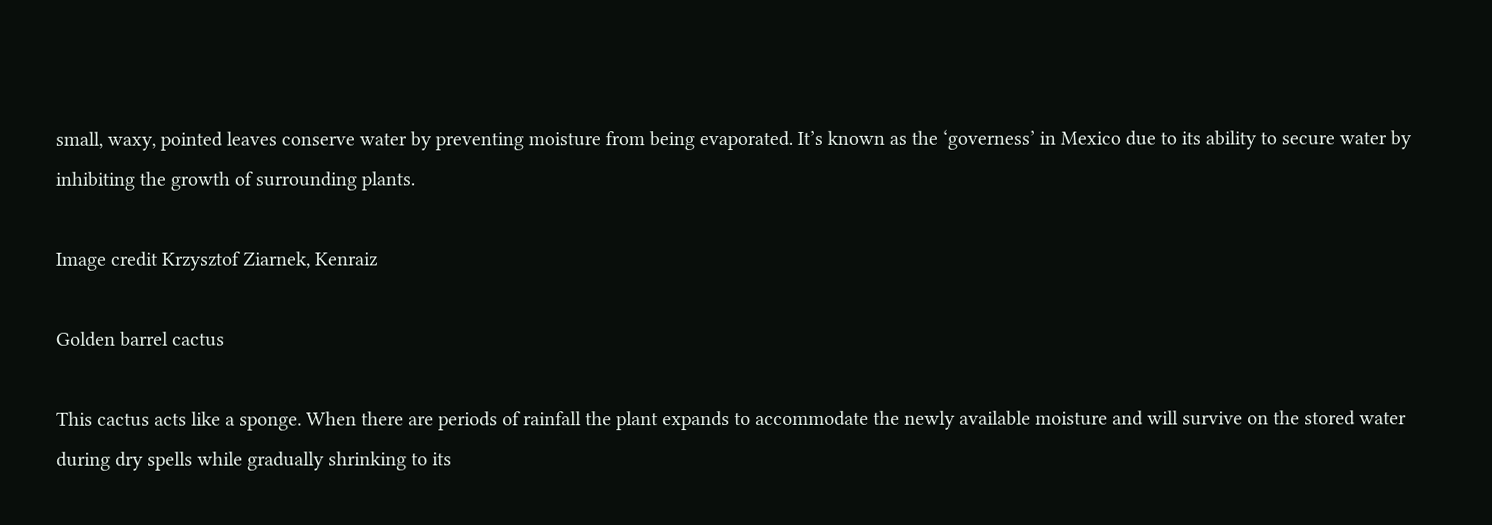small, waxy, pointed leaves conserve water by preventing moisture from being evaporated. It’s known as the ‘governess’ in Mexico due to its ability to secure water by inhibiting the growth of surrounding plants.

Image credit Krzysztof Ziarnek, Kenraiz

Golden barrel cactus

This cactus acts like a sponge. When there are periods of rainfall the plant expands to accommodate the newly available moisture and will survive on the stored water during dry spells while gradually shrinking to its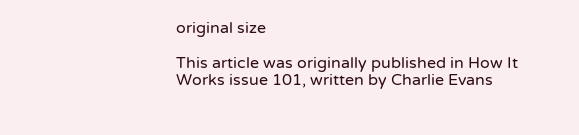original size

This article was originally published in How It Works issue 101, written by Charlie Evans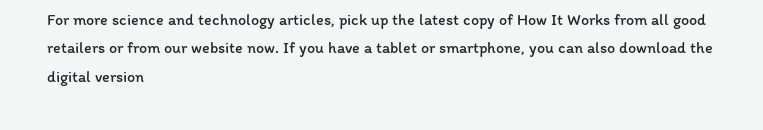For more science and technology articles, pick up the latest copy of How It Works from all good retailers or from our website now. If you have a tablet or smartphone, you can also download the digital version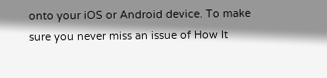onto your iOS or Android device. To make sure you never miss an issue of How It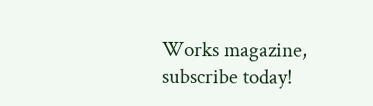Works magazine, subscribe today!